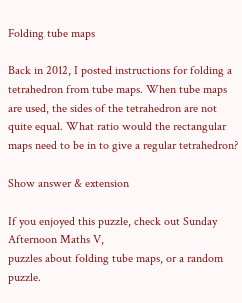Folding tube maps

Back in 2012, I posted instructions for folding a tetrahedron from tube maps. When tube maps are used, the sides of the tetrahedron are not quite equal. What ratio would the rectangular maps need to be in to give a regular tetrahedron?

Show answer & extension

If you enjoyed this puzzle, check out Sunday Afternoon Maths V,
puzzles about folding tube maps, or a random puzzle.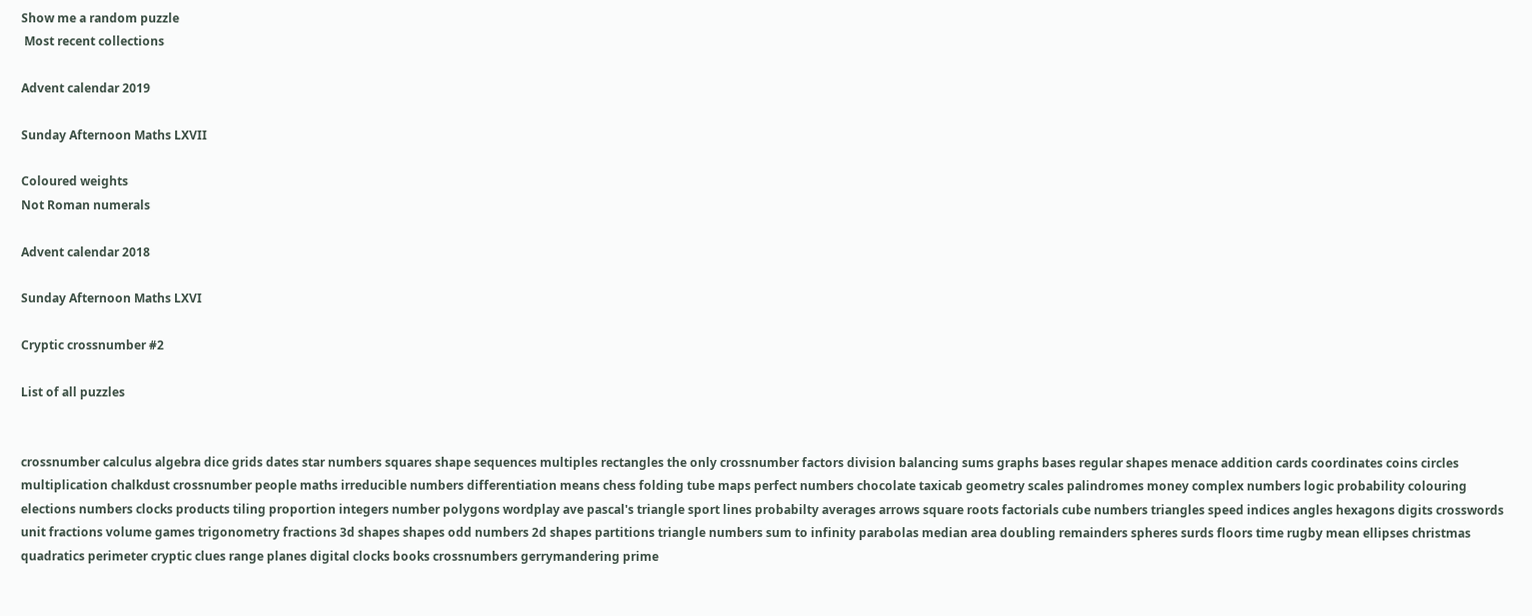Show me a random puzzle
 Most recent collections

Advent calendar 2019

Sunday Afternoon Maths LXVII

Coloured weights
Not Roman numerals

Advent calendar 2018

Sunday Afternoon Maths LXVI

Cryptic crossnumber #2

List of all puzzles


crossnumber calculus algebra dice grids dates star numbers squares shape sequences multiples rectangles the only crossnumber factors division balancing sums graphs bases regular shapes menace addition cards coordinates coins circles multiplication chalkdust crossnumber people maths irreducible numbers differentiation means chess folding tube maps perfect numbers chocolate taxicab geometry scales palindromes money complex numbers logic probability colouring elections numbers clocks products tiling proportion integers number polygons wordplay ave pascal's triangle sport lines probabilty averages arrows square roots factorials cube numbers triangles speed indices angles hexagons digits crosswords unit fractions volume games trigonometry fractions 3d shapes shapes odd numbers 2d shapes partitions triangle numbers sum to infinity parabolas median area doubling remainders spheres surds floors time rugby mean ellipses christmas quadratics perimeter cryptic clues range planes digital clocks books crossnumbers gerrymandering prime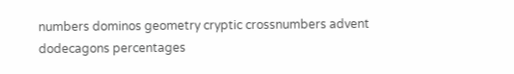numbers dominos geometry cryptic crossnumbers advent dodecagons percentages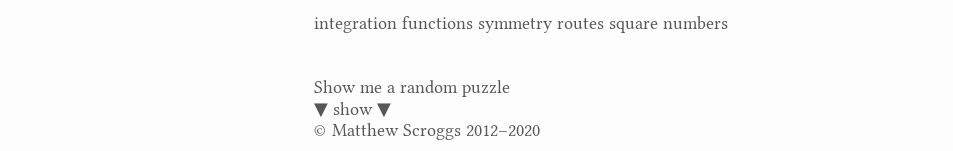integration functions symmetry routes square numbers


Show me a random puzzle
▼ show ▼
© Matthew Scroggs 2012–2020